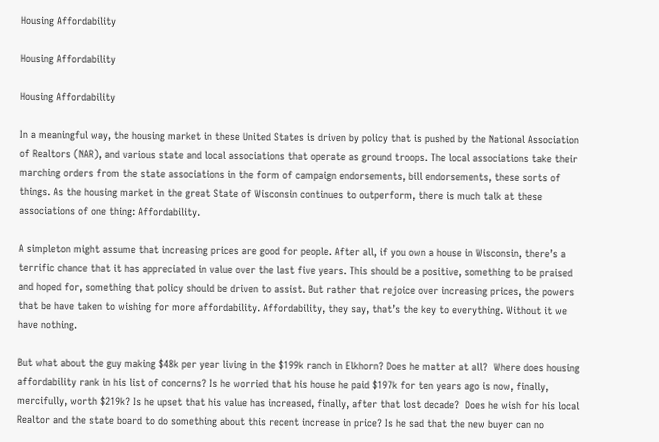Housing Affordability

Housing Affordability

Housing Affordability

In a meaningful way, the housing market in these United States is driven by policy that is pushed by the National Association of Realtors (NAR), and various state and local associations that operate as ground troops. The local associations take their marching orders from the state associations in the form of campaign endorsements, bill endorsements, these sorts of things. As the housing market in the great State of Wisconsin continues to outperform, there is much talk at these associations of one thing: Affordability.

A simpleton might assume that increasing prices are good for people. After all, if you own a house in Wisconsin, there’s a terrific chance that it has appreciated in value over the last five years. This should be a positive, something to be praised and hoped for, something that policy should be driven to assist. But rather that rejoice over increasing prices, the powers that be have taken to wishing for more affordability. Affordability, they say, that’s the key to everything. Without it we have nothing.

But what about the guy making $48k per year living in the $199k ranch in Elkhorn? Does he matter at all?  Where does housing affordability rank in his list of concerns? Is he worried that his house he paid $197k for ten years ago is now, finally, mercifully, worth $219k? Is he upset that his value has increased, finally, after that lost decade?  Does he wish for his local Realtor and the state board to do something about this recent increase in price? Is he sad that the new buyer can no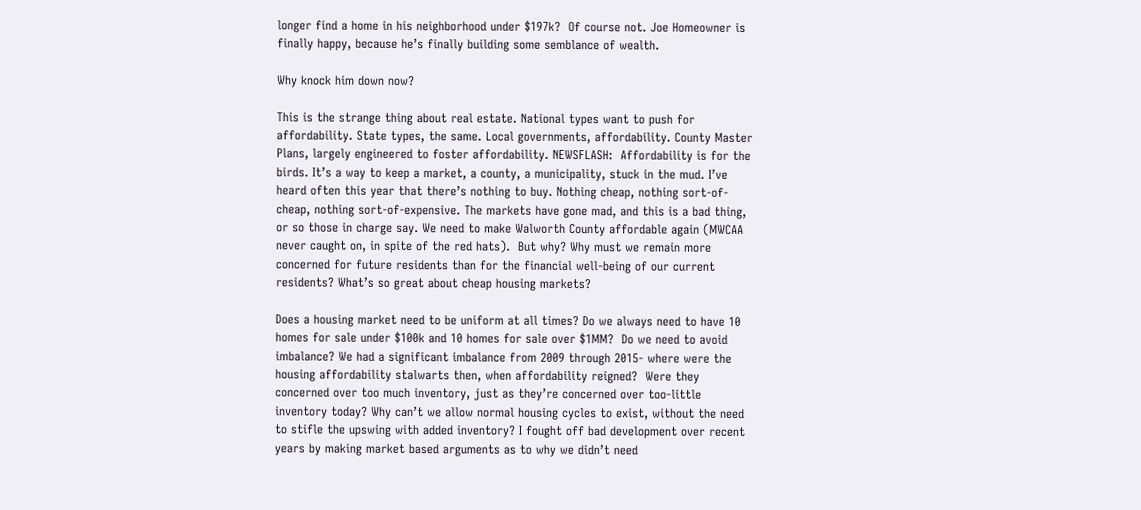longer find a home in his neighborhood under $197k?  Of course not. Joe Homeowner is finally happy, because he’s finally building some semblance of wealth.

Why knock him down now?

This is the strange thing about real estate. National types want to push for affordability. State types, the same. Local governments, affordability. County Master Plans, largely engineered to foster affordability. NEWSFLASH:  Affordability is for the birds. It’s a way to keep a market, a county, a municipality, stuck in the mud. I’ve heard often this year that there’s nothing to buy. Nothing cheap, nothing sort-of-cheap, nothing sort-of-expensive. The markets have gone mad, and this is a bad thing, or so those in charge say. We need to make Walworth County affordable again (MWCAA never caught on, in spite of the red hats).  But why? Why must we remain more concerned for future residents than for the financial well-being of our current residents? What’s so great about cheap housing markets?

Does a housing market need to be uniform at all times? Do we always need to have 10 homes for sale under $100k and 10 homes for sale over $1MM?  Do we need to avoid imbalance? We had a significant imbalance from 2009 through 2015- where were the housing affordability stalwarts then, when affordability reigned?  Were they concerned over too much inventory, just as they’re concerned over too-little inventory today? Why can’t we allow normal housing cycles to exist, without the need to stifle the upswing with added inventory? I fought off bad development over recent years by making market based arguments as to why we didn’t need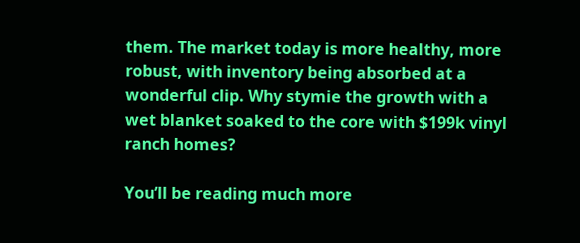them. The market today is more healthy, more robust, with inventory being absorbed at a wonderful clip. Why stymie the growth with a wet blanket soaked to the core with $199k vinyl ranch homes?

You’ll be reading much more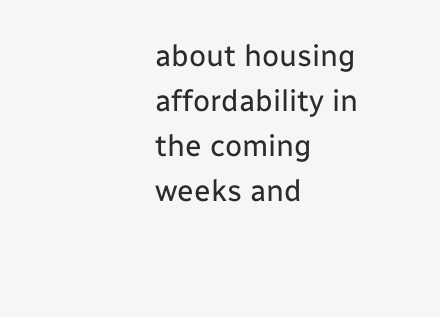about housing affordability in the coming weeks and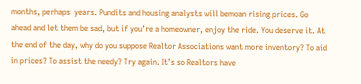months, perhaps  years. Pundits and housing analysts will bemoan rising prices. Go ahead and let them be sad, but if you’re a homeowner, enjoy the ride. You deserve it. At the end of the day, why do you suppose Realtor Associations want more inventory? To aid in prices? To assist the needy? Try again. It’s so Realtors have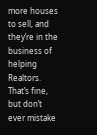more houses to sell, and they’re in the business of helping Realtors. That’s fine, but don’t ever mistake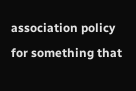association policy for something that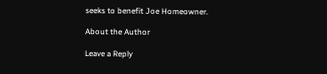seeks to benefit Joe Homeowner.

About the Author

Leave a Reply